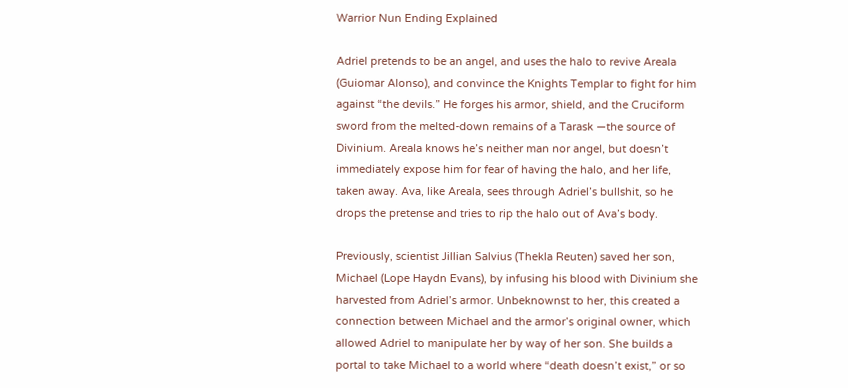Warrior Nun Ending Explained

Adriel pretends to be an angel, and uses the halo to revive Areala (Guiomar Alonso), and convince the Knights Templar to fight for him against “the devils.” He forges his armor, shield, and the Cruciform sword from the melted-down remains of a Tarask —the source of Divinium. Areala knows he’s neither man nor angel, but doesn’t immediately expose him for fear of having the halo, and her life, taken away. Ava, like Areala, sees through Adriel’s bullshit, so he drops the pretense and tries to rip the halo out of Ava’s body.

Previously, scientist Jillian Salvius (Thekla Reuten) saved her son, Michael (Lope Haydn Evans), by infusing his blood with Divinium she harvested from Adriel’s armor. Unbeknownst to her, this created a connection between Michael and the armor’s original owner, which allowed Adriel to manipulate her by way of her son. She builds a portal to take Michael to a world where “death doesn’t exist,” or so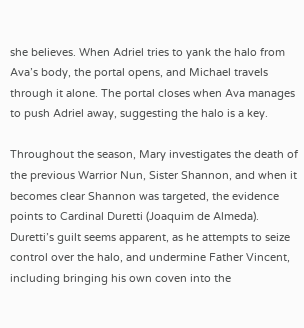she believes. When Adriel tries to yank the halo from Ava’s body, the portal opens, and Michael travels through it alone. The portal closes when Ava manages to push Adriel away, suggesting the halo is a key.

Throughout the season, Mary investigates the death of the previous Warrior Nun, Sister Shannon, and when it becomes clear Shannon was targeted, the evidence points to Cardinal Duretti (Joaquim de Almeda). Duretti’s guilt seems apparent, as he attempts to seize control over the halo, and undermine Father Vincent, including bringing his own coven into the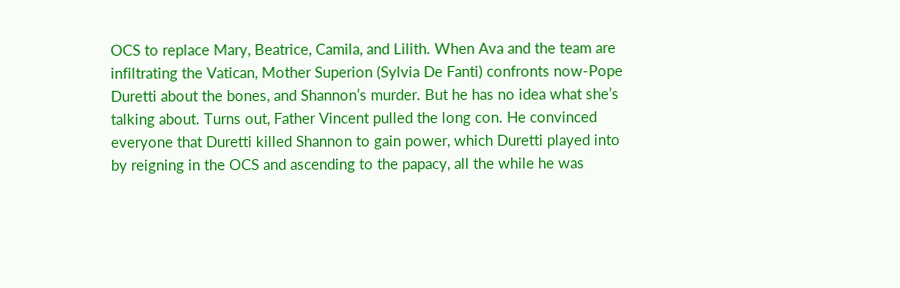OCS to replace Mary, Beatrice, Camila, and Lilith. When Ava and the team are infiltrating the Vatican, Mother Superion (Sylvia De Fanti) confronts now-Pope Duretti about the bones, and Shannon’s murder. But he has no idea what she’s talking about. Turns out, Father Vincent pulled the long con. He convinced everyone that Duretti killed Shannon to gain power, which Duretti played into by reigning in the OCS and ascending to the papacy, all the while he was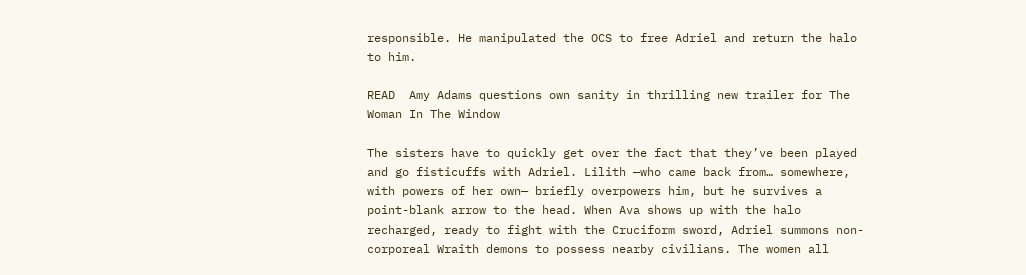responsible. He manipulated the OCS to free Adriel and return the halo to him.

READ  Amy Adams questions own sanity in thrilling new trailer for The Woman In The Window

The sisters have to quickly get over the fact that they’ve been played and go fisticuffs with Adriel. Lilith —who came back from… somewhere, with powers of her own— briefly overpowers him, but he survives a point-blank arrow to the head. When Ava shows up with the halo recharged, ready to fight with the Cruciform sword, Adriel summons non-corporeal Wraith demons to possess nearby civilians. The women all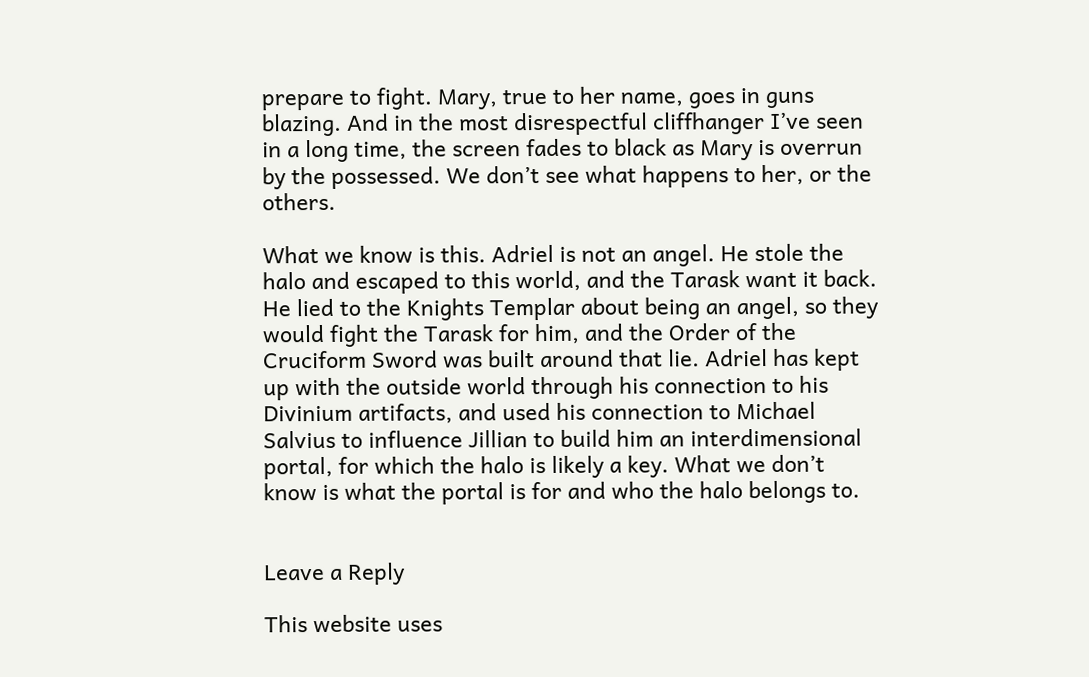prepare to fight. Mary, true to her name, goes in guns blazing. And in the most disrespectful cliffhanger I’ve seen in a long time, the screen fades to black as Mary is overrun by the possessed. We don’t see what happens to her, or the others.

What we know is this. Adriel is not an angel. He stole the halo and escaped to this world, and the Tarask want it back. He lied to the Knights Templar about being an angel, so they would fight the Tarask for him, and the Order of the Cruciform Sword was built around that lie. Adriel has kept up with the outside world through his connection to his Divinium artifacts, and used his connection to Michael Salvius to influence Jillian to build him an interdimensional portal, for which the halo is likely a key. What we don’t know is what the portal is for and who the halo belongs to.


Leave a Reply

This website uses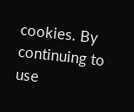cookies. By continuing to use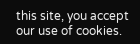this site, you accept our use of cookies.